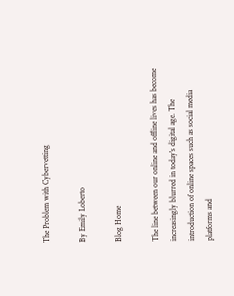The Problem with Cybervetting

By Emily Loberto

Blog Home

The line between our online and offline lives has become increasingly blurred in today's digital age. The introduction of online spaces such as social media platforms and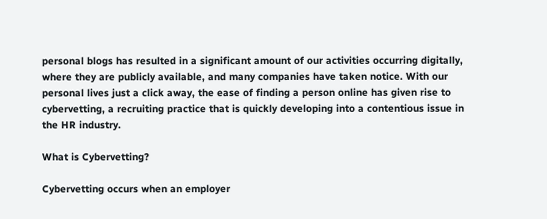personal blogs has resulted in a significant amount of our activities occurring digitally, where they are publicly available, and many companies have taken notice. With our personal lives just a click away, the ease of finding a person online has given rise to cybervetting, a recruiting practice that is quickly developing into a contentious issue in the HR industry.

What is Cybervetting?

Cybervetting occurs when an employer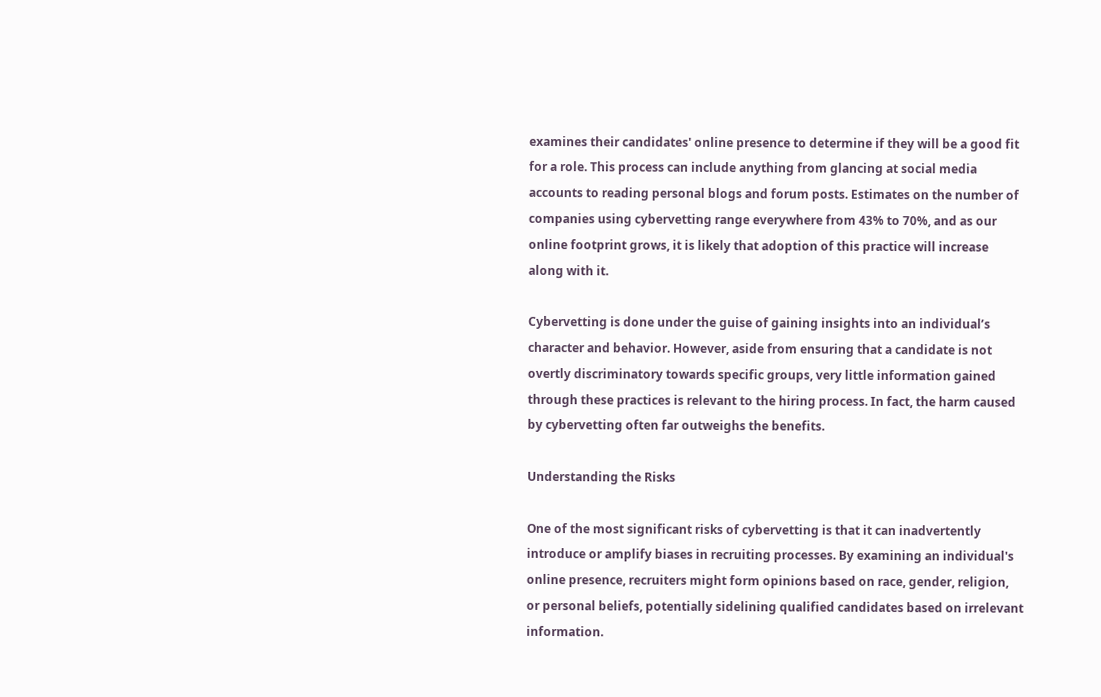examines their candidates' online presence to determine if they will be a good fit for a role. This process can include anything from glancing at social media accounts to reading personal blogs and forum posts. Estimates on the number of companies using cybervetting range everywhere from 43% to 70%, and as our online footprint grows, it is likely that adoption of this practice will increase along with it.

Cybervetting is done under the guise of gaining insights into an individual’s character and behavior. However, aside from ensuring that a candidate is not overtly discriminatory towards specific groups, very little information gained through these practices is relevant to the hiring process. In fact, the harm caused by cybervetting often far outweighs the benefits.

Understanding the Risks

One of the most significant risks of cybervetting is that it can inadvertently introduce or amplify biases in recruiting processes. By examining an individual's online presence, recruiters might form opinions based on race, gender, religion, or personal beliefs, potentially sidelining qualified candidates based on irrelevant information.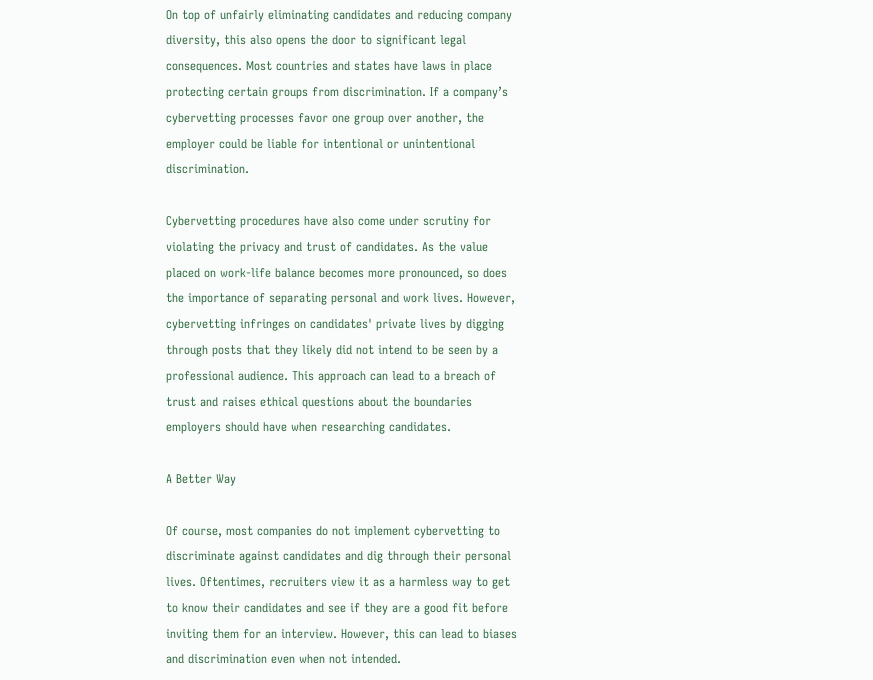On top of unfairly eliminating candidates and reducing company diversity, this also opens the door to significant legal consequences. Most countries and states have laws in place protecting certain groups from discrimination. If a company’s cybervetting processes favor one group over another, the employer could be liable for intentional or unintentional discrimination.

Cybervetting procedures have also come under scrutiny for violating the privacy and trust of candidates. As the value placed on work-life balance becomes more pronounced, so does the importance of separating personal and work lives. However, cybervetting infringes on candidates' private lives by digging through posts that they likely did not intend to be seen by a professional audience. This approach can lead to a breach of trust and raises ethical questions about the boundaries employers should have when researching candidates.

A Better Way

Of course, most companies do not implement cybervetting to discriminate against candidates and dig through their personal lives. Oftentimes, recruiters view it as a harmless way to get to know their candidates and see if they are a good fit before inviting them for an interview. However, this can lead to biases and discrimination even when not intended.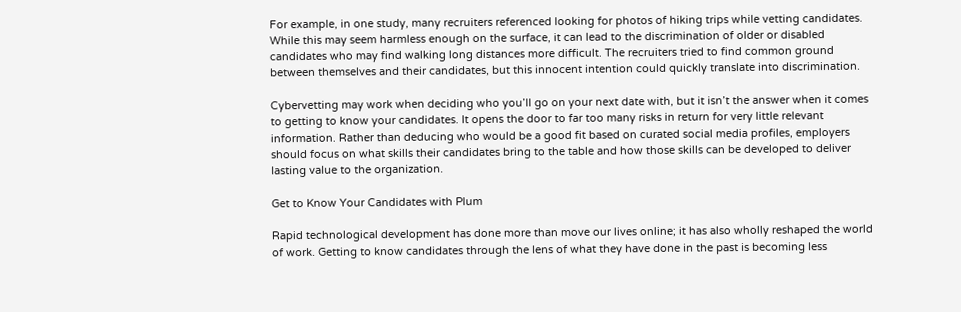For example, in one study, many recruiters referenced looking for photos of hiking trips while vetting candidates. While this may seem harmless enough on the surface, it can lead to the discrimination of older or disabled candidates who may find walking long distances more difficult. The recruiters tried to find common ground between themselves and their candidates, but this innocent intention could quickly translate into discrimination.

Cybervetting may work when deciding who you’ll go on your next date with, but it isn’t the answer when it comes to getting to know your candidates. It opens the door to far too many risks in return for very little relevant information. Rather than deducing who would be a good fit based on curated social media profiles, employers should focus on what skills their candidates bring to the table and how those skills can be developed to deliver lasting value to the organization.

Get to Know Your Candidates with Plum

Rapid technological development has done more than move our lives online; it has also wholly reshaped the world of work. Getting to know candidates through the lens of what they have done in the past is becoming less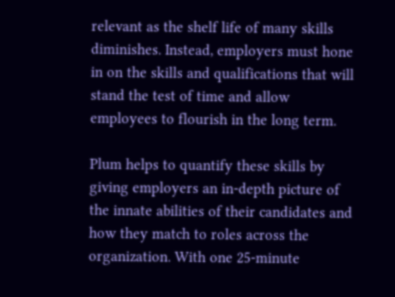relevant as the shelf life of many skills diminishes. Instead, employers must hone in on the skills and qualifications that will stand the test of time and allow employees to flourish in the long term.

Plum helps to quantify these skills by giving employers an in-depth picture of the innate abilities of their candidates and how they match to roles across the organization. With one 25-minute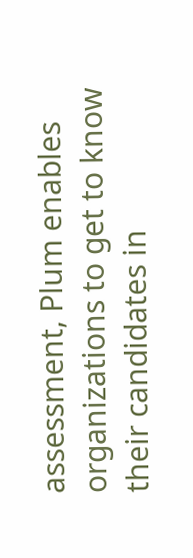assessment, Plum enables organizations to get to know their candidates in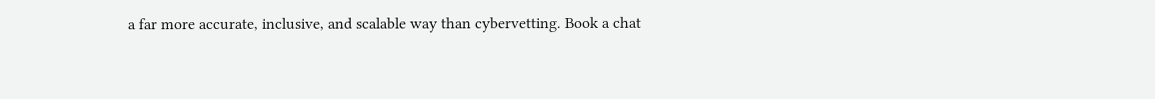a far more accurate, inclusive, and scalable way than cybervetting. Book a chat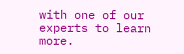with one of our experts to learn more.